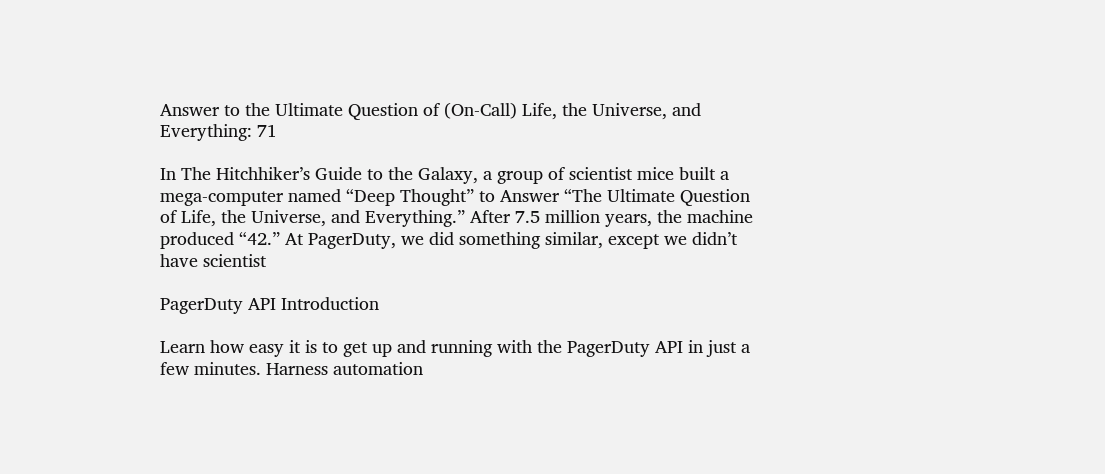Answer to the Ultimate Question of (On-Call) Life, the Universe, and Everything: 71

In The Hitchhiker’s Guide to the Galaxy, a group of scientist mice built a mega-computer named “Deep Thought” to Answer “The Ultimate Question of Life, the Universe, and Everything.” After 7.5 million years, the machine produced “42.” At PagerDuty, we did something similar, except we didn’t have scientist

PagerDuty API Introduction

Learn how easy it is to get up and running with the PagerDuty API in just a few minutes. Harness automation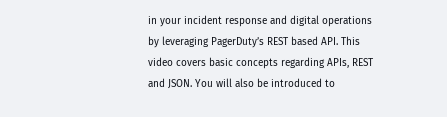in your incident response and digital operations by leveraging PagerDuty’s REST based API. This video covers basic concepts regarding APIs, REST and JSON. You will also be introduced to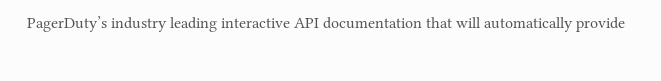PagerDuty’s industry leading interactive API documentation that will automatically provide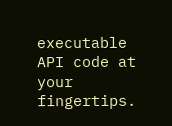executable API code at your fingertips.